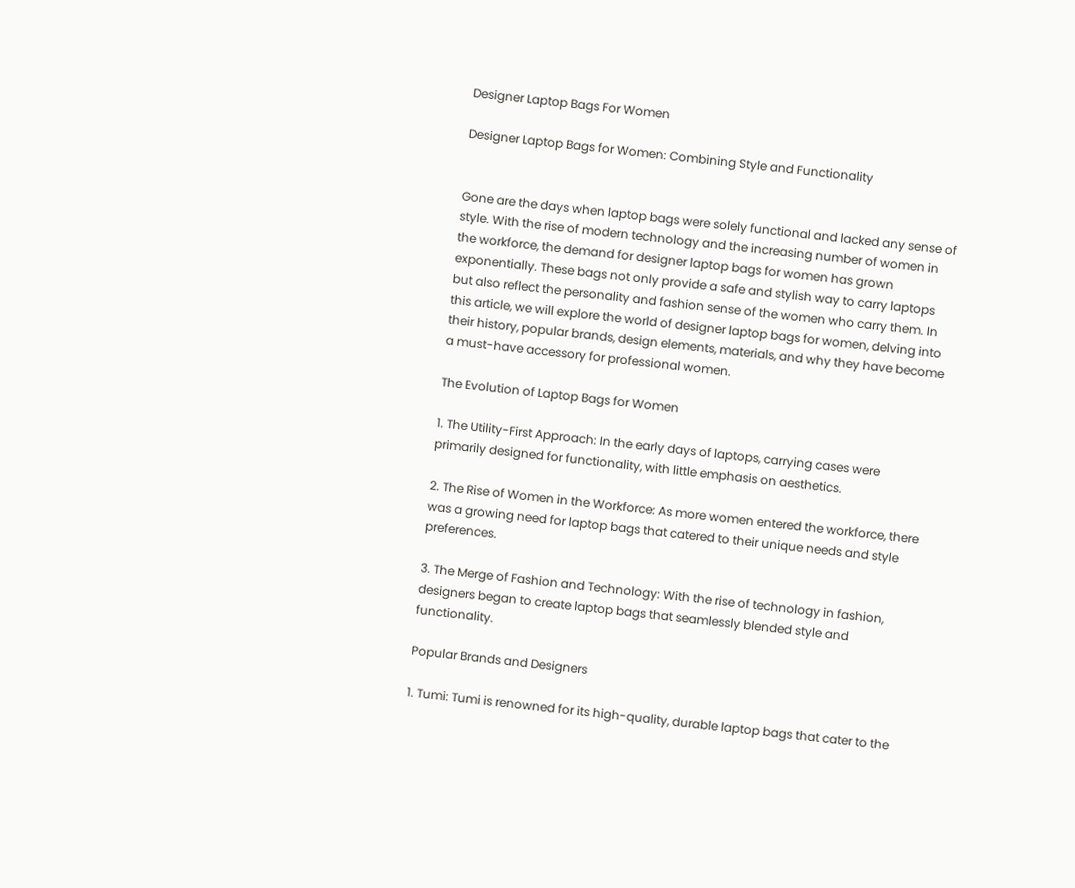Designer Laptop Bags For Women

Designer Laptop Bags for Women: Combining Style and Functionality


Gone are the days when laptop bags were solely functional and lacked any sense of style. With the rise of modern technology and the increasing number of women in the workforce, the demand for designer laptop bags for women has grown exponentially. These bags not only provide a safe and stylish way to carry laptops but also reflect the personality and fashion sense of the women who carry them. In this article, we will explore the world of designer laptop bags for women, delving into their history, popular brands, design elements, materials, and why they have become a must-have accessory for professional women.

The Evolution of Laptop Bags for Women

1. The Utility-First Approach: In the early days of laptops, carrying cases were primarily designed for functionality, with little emphasis on aesthetics.

2. The Rise of Women in the Workforce: As more women entered the workforce, there was a growing need for laptop bags that catered to their unique needs and style preferences.

3. The Merge of Fashion and Technology: With the rise of technology in fashion, designers began to create laptop bags that seamlessly blended style and functionality.

Popular Brands and Designers

1. Tumi: Tumi is renowned for its high-quality, durable laptop bags that cater to the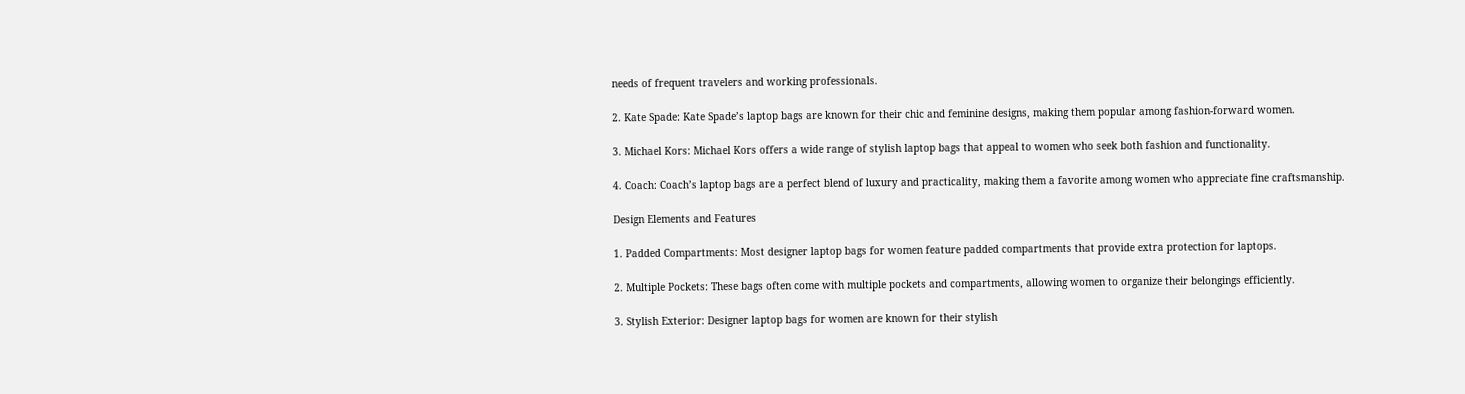needs of frequent travelers and working professionals.

2. Kate Spade: Kate Spade’s laptop bags are known for their chic and feminine designs, making them popular among fashion-forward women.

3. Michael Kors: Michael Kors offers a wide range of stylish laptop bags that appeal to women who seek both fashion and functionality.

4. Coach: Coach’s laptop bags are a perfect blend of luxury and practicality, making them a favorite among women who appreciate fine craftsmanship.

Design Elements and Features

1. Padded Compartments: Most designer laptop bags for women feature padded compartments that provide extra protection for laptops.

2. Multiple Pockets: These bags often come with multiple pockets and compartments, allowing women to organize their belongings efficiently.

3. Stylish Exterior: Designer laptop bags for women are known for their stylish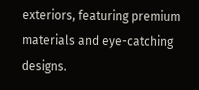exteriors, featuring premium materials and eye-catching designs.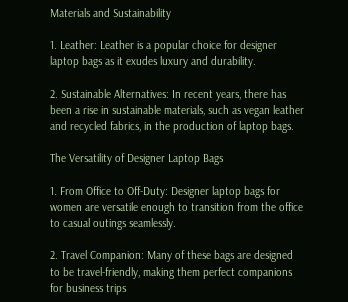Materials and Sustainability

1. Leather: Leather is a popular choice for designer laptop bags as it exudes luxury and durability.

2. Sustainable Alternatives: In recent years, there has been a rise in sustainable materials, such as vegan leather and recycled fabrics, in the production of laptop bags.

The Versatility of Designer Laptop Bags

1. From Office to Off-Duty: Designer laptop bags for women are versatile enough to transition from the office to casual outings seamlessly.

2. Travel Companion: Many of these bags are designed to be travel-friendly, making them perfect companions for business trips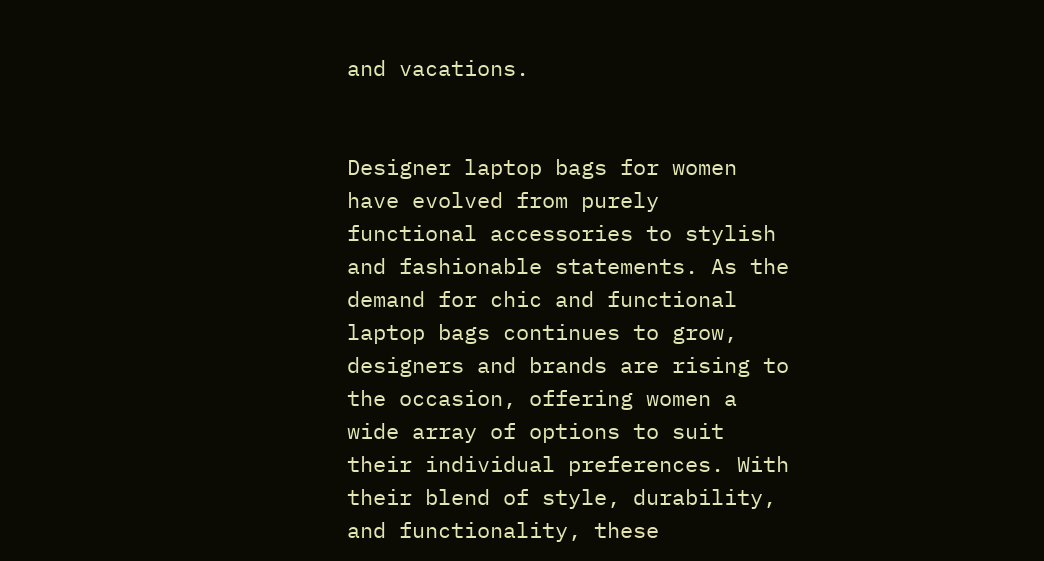and vacations.


Designer laptop bags for women have evolved from purely functional accessories to stylish and fashionable statements. As the demand for chic and functional laptop bags continues to grow, designers and brands are rising to the occasion, offering women a wide array of options to suit their individual preferences. With their blend of style, durability, and functionality, these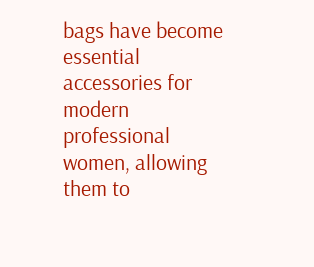bags have become essential accessories for modern professional women, allowing them to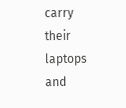carry their laptops and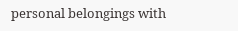personal belongings with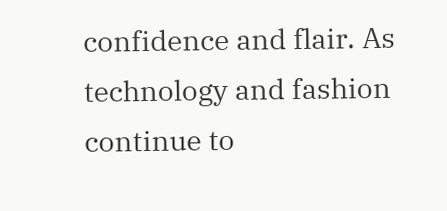confidence and flair. As technology and fashion continue to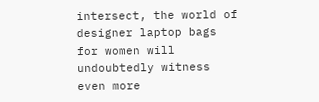intersect, the world of designer laptop bags for women will undoubtedly witness even more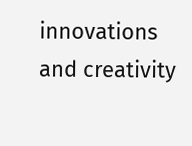innovations and creativity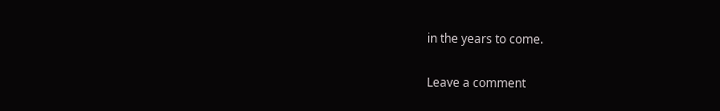in the years to come.

Leave a comment